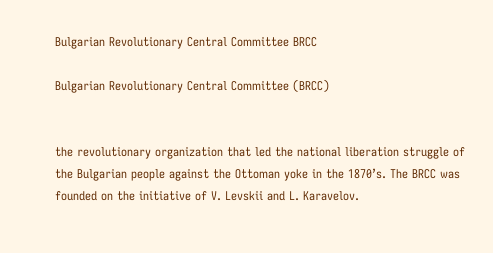Bulgarian Revolutionary Central Committee BRCC

Bulgarian Revolutionary Central Committee (BRCC)


the revolutionary organization that led the national liberation struggle of the Bulgarian people against the Ottoman yoke in the 1870’s. The BRCC was founded on the initiative of V. Levskii and L. Karavelov.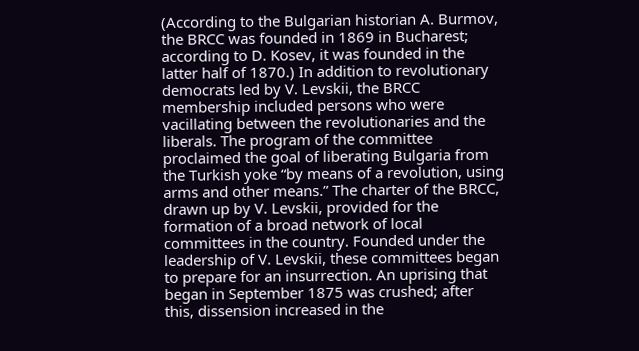(According to the Bulgarian historian A. Burmov, the BRCC was founded in 1869 in Bucharest; according to D. Kosev, it was founded in the latter half of 1870.) In addition to revolutionary democrats led by V. Levskii, the BRCC membership included persons who were vacillating between the revolutionaries and the liberals. The program of the committee proclaimed the goal of liberating Bulgaria from the Turkish yoke “by means of a revolution, using arms and other means.” The charter of the BRCC, drawn up by V. Levskii, provided for the formation of a broad network of local committees in the country. Founded under the leadership of V. Levskii, these committees began to prepare for an insurrection. An uprising that began in September 1875 was crushed; after this, dissension increased in the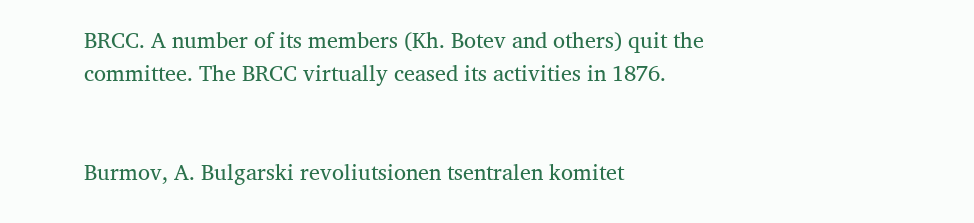BRCC. A number of its members (Kh. Botev and others) quit the committee. The BRCC virtually ceased its activities in 1876.


Burmov, A. Bulgarski revoliutsionen tsentralen komitet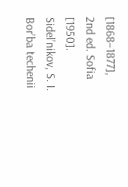[1868–1877], 2nd ed. Sofia [1950].
Sidel’nikov, S. I. Bor’ba techenii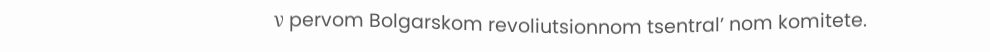ν pervom Bolgarskom revoliutsionnom tsentral’ nom komitete.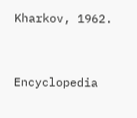Kharkov, 1962.


Encyclopedia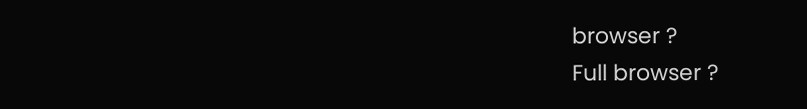browser ?
Full browser ?